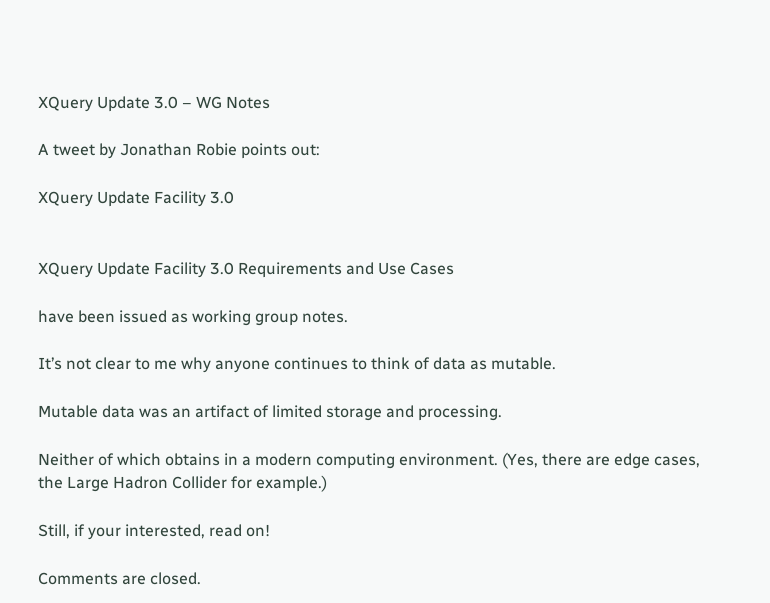XQuery Update 3.0 – WG Notes

A tweet by Jonathan Robie points out:

XQuery Update Facility 3.0


XQuery Update Facility 3.0 Requirements and Use Cases

have been issued as working group notes.

It’s not clear to me why anyone continues to think of data as mutable.

Mutable data was an artifact of limited storage and processing.

Neither of which obtains in a modern computing environment. (Yes, there are edge cases, the Large Hadron Collider for example.)

Still, if your interested, read on!

Comments are closed.